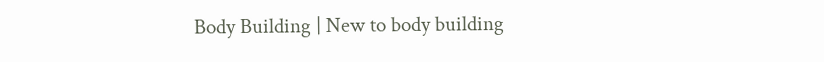Body Building | New to body building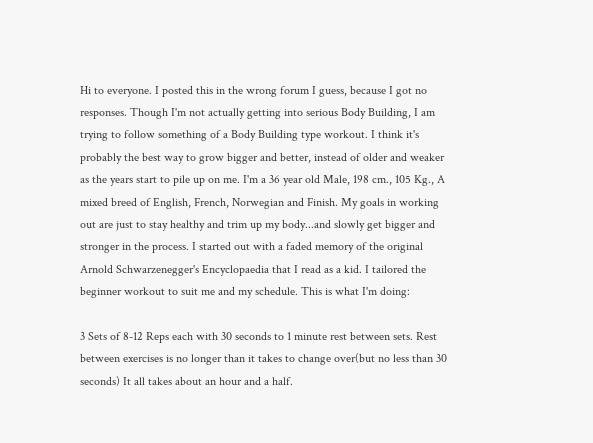Hi to everyone. I posted this in the wrong forum I guess, because I got no responses. Though I'm not actually getting into serious Body Building, I am trying to follow something of a Body Building type workout. I think it's probably the best way to grow bigger and better, instead of older and weaker as the years start to pile up on me. I'm a 36 year old Male, 198 cm., 105 Kg., A mixed breed of English, French, Norwegian and Finish. My goals in working out are just to stay healthy and trim up my body...and slowly get bigger and stronger in the process. I started out with a faded memory of the original Arnold Schwarzenegger's Encyclopaedia that I read as a kid. I tailored the beginner workout to suit me and my schedule. This is what I'm doing:

3 Sets of 8-12 Reps each with 30 seconds to 1 minute rest between sets. Rest between exercises is no longer than it takes to change over(but no less than 30 seconds) It all takes about an hour and a half.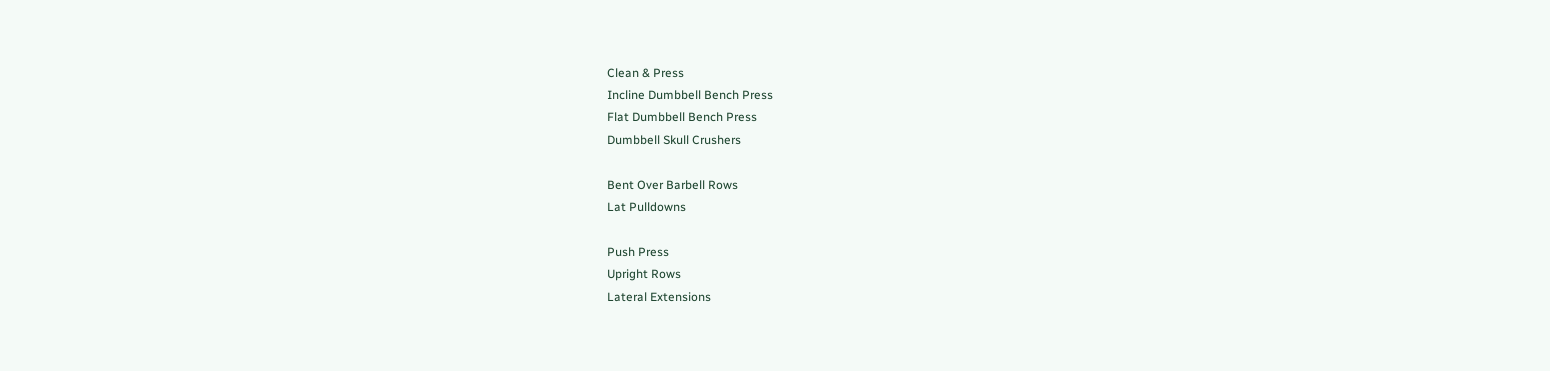Clean & Press
Incline Dumbbell Bench Press
Flat Dumbbell Bench Press
Dumbbell Skull Crushers

Bent Over Barbell Rows
Lat Pulldowns

Push Press
Upright Rows
Lateral Extensions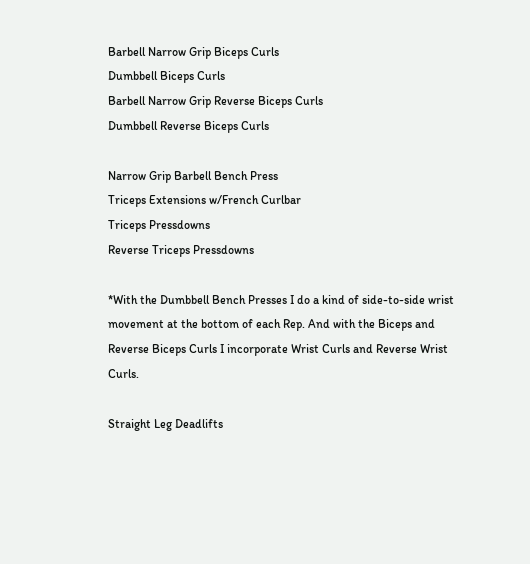Barbell Narrow Grip Biceps Curls
Dumbbell Biceps Curls
Barbell Narrow Grip Reverse Biceps Curls
Dumbbell Reverse Biceps Curls

Narrow Grip Barbell Bench Press
Triceps Extensions w/French Curlbar
Triceps Pressdowns
Reverse Triceps Pressdowns

*With the Dumbbell Bench Presses I do a kind of side-to-side wrist movement at the bottom of each Rep. And with the Biceps and Reverse Biceps Curls I incorporate Wrist Curls and Reverse Wrist Curls.

Straight Leg Deadlifts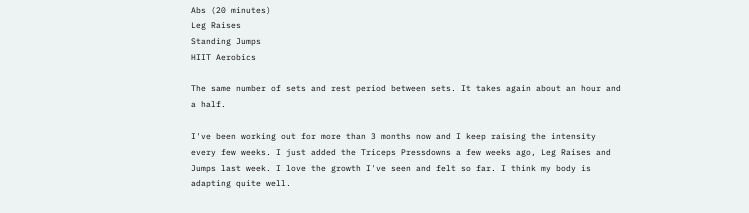Abs (20 minutes)
Leg Raises
Standing Jumps
HIIT Aerobics

The same number of sets and rest period between sets. It takes again about an hour and a half.

I've been working out for more than 3 months now and I keep raising the intensity every few weeks. I just added the Triceps Pressdowns a few weeks ago, Leg Raises and Jumps last week. I love the growth I've seen and felt so far. I think my body is adapting quite well.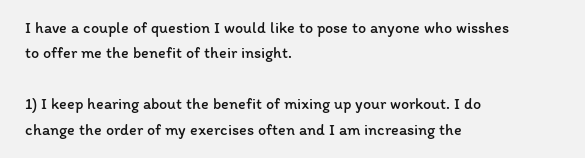I have a couple of question I would like to pose to anyone who wisshes to offer me the benefit of their insight.

1) I keep hearing about the benefit of mixing up your workout. I do change the order of my exercises often and I am increasing the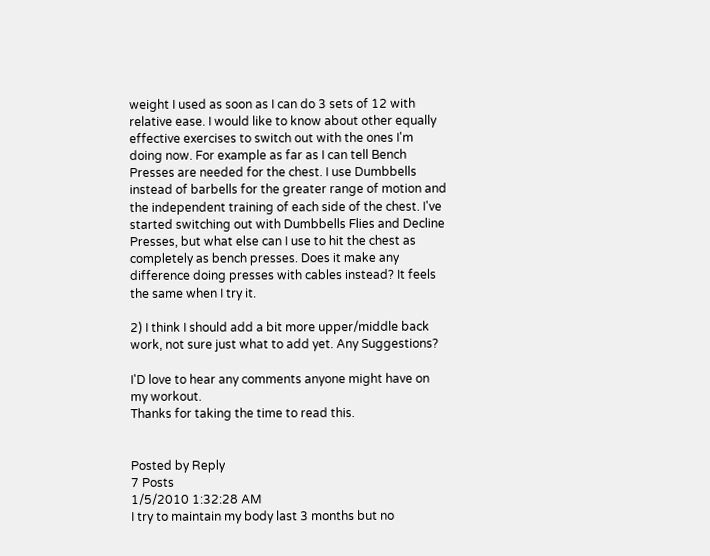weight I used as soon as I can do 3 sets of 12 with relative ease. I would like to know about other equally effective exercises to switch out with the ones I'm doing now. For example as far as I can tell Bench Presses are needed for the chest. I use Dumbbells instead of barbells for the greater range of motion and the independent training of each side of the chest. I've started switching out with Dumbbells Flies and Decline Presses, but what else can I use to hit the chest as completely as bench presses. Does it make any difference doing presses with cables instead? It feels the same when I try it.

2) I think I should add a bit more upper/middle back work, not sure just what to add yet. Any Suggestions?

I'D love to hear any comments anyone might have on my workout.
Thanks for taking the time to read this.


Posted by Reply
7 Posts
1/5/2010 1:32:28 AM
I try to maintain my body last 3 months but no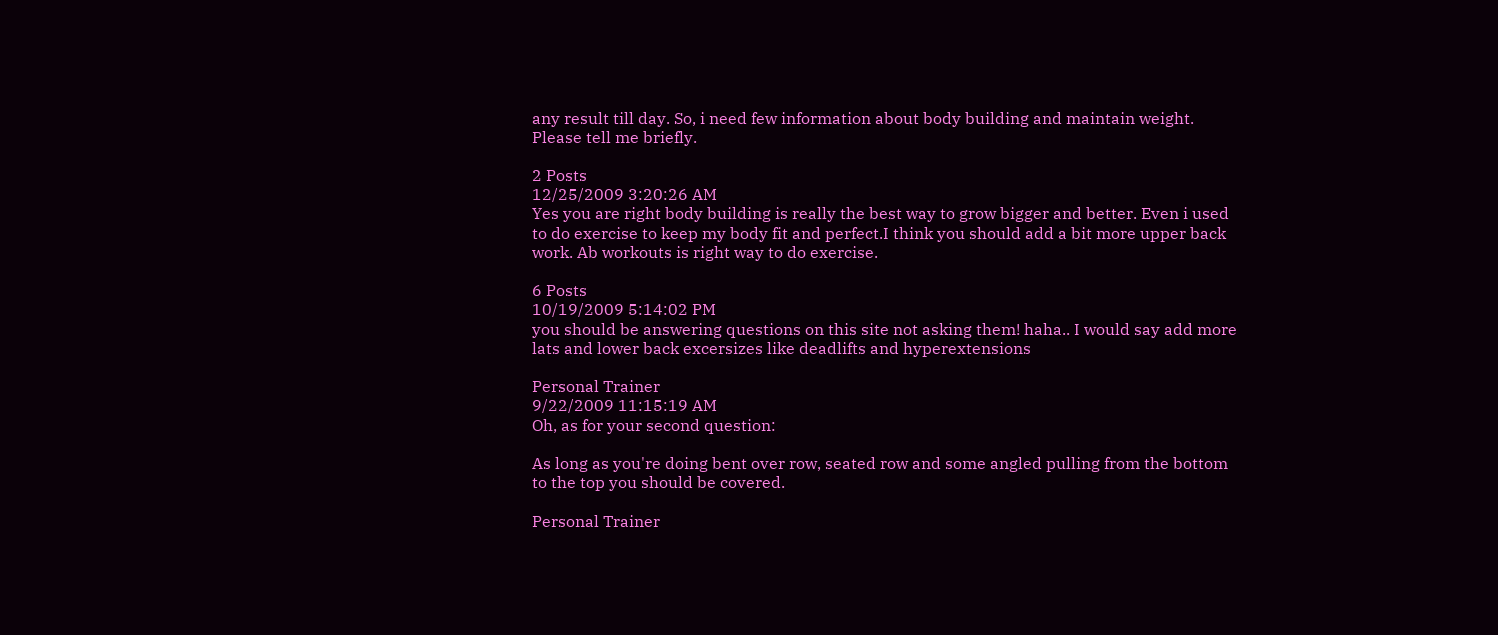any result till day. So, i need few information about body building and maintain weight. Please tell me briefly.

2 Posts
12/25/2009 3:20:26 AM
Yes you are right body building is really the best way to grow bigger and better. Even i used to do exercise to keep my body fit and perfect.I think you should add a bit more upper back work. Ab workouts is right way to do exercise.

6 Posts
10/19/2009 5:14:02 PM
you should be answering questions on this site not asking them! haha.. I would say add more lats and lower back excersizes like deadlifts and hyperextensions

Personal Trainer
9/22/2009 11:15:19 AM
Oh, as for your second question:

As long as you're doing bent over row, seated row and some angled pulling from the bottom to the top you should be covered.

Personal Trainer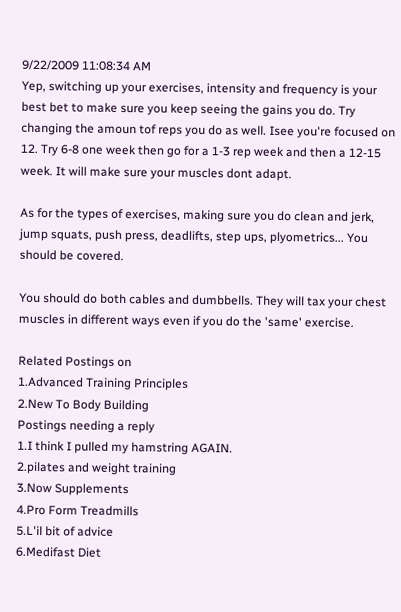9/22/2009 11:08:34 AM
Yep, switching up your exercises, intensity and frequency is your best bet to make sure you keep seeing the gains you do. Try changing the amoun tof reps you do as well. Isee you're focused on 12. Try 6-8 one week then go for a 1-3 rep week and then a 12-15 week. It will make sure your muscles dont adapt.

As for the types of exercises, making sure you do clean and jerk, jump squats, push press, deadlifts, step ups, plyometrics... You should be covered.

You should do both cables and dumbbells. They will tax your chest muscles in different ways even if you do the 'same' exercise.

Related Postings on
1.Advanced Training Principles
2.New To Body Building
Postings needing a reply
1.I think I pulled my hamstring AGAIN.
2.pilates and weight training
3.Now Supplements
4.Pro Form Treadmills
5.L'il bit of advice
6.Medifast Diet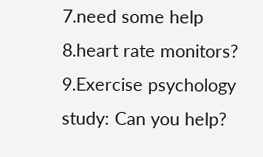7.need some help
8.heart rate monitors?
9.Exercise psychology study: Can you help?